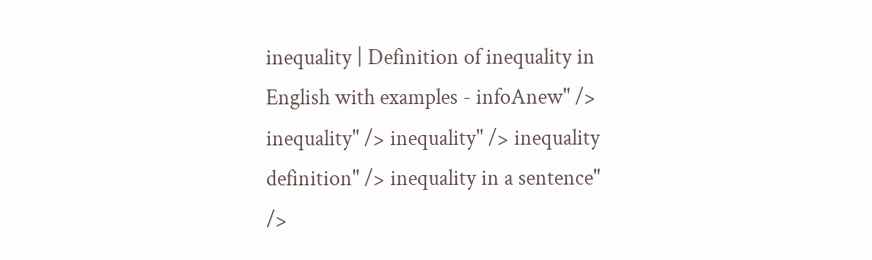inequality | Definition of inequality in English with examples - infoAnew" /> inequality" /> inequality" /> inequality definition" /> inequality in a sentence" />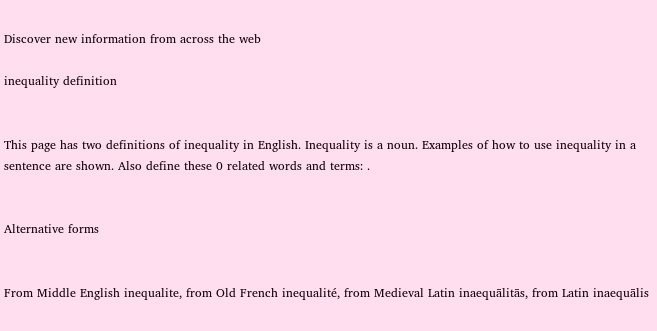Discover new information from across the web

inequality definition


This page has two definitions of inequality in English. Inequality is a noun. Examples of how to use inequality in a sentence are shown. Also define these 0 related words and terms: .


Alternative forms


From Middle English inequalite, from Old French inequalité, from Medieval Latin inaequālitās, from Latin inaequālis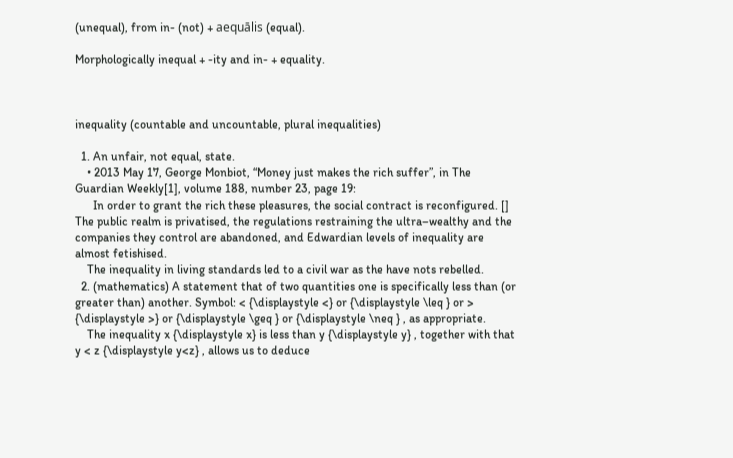(unequal), from in- (not) + aequālis (equal).

Morphologically inequal + -ity and in- + equality.



inequality (countable and uncountable, plural inequalities)

  1. An unfair, not equal, state.
    • 2013 May 17, George Monbiot, “Money just makes the rich suffer”, in The Guardian Weekly[1], volume 188, number 23, page 19:
      In order to grant the rich these pleasures, the social contract is reconfigured. []   The public realm is privatised, the regulations restraining the ultra–wealthy and the companies they control are abandoned, and Edwardian levels of inequality are almost fetishised.
    The inequality in living standards led to a civil war as the have nots rebelled.
  2. (mathematics) A statement that of two quantities one is specifically less than (or greater than) another. Symbol: < {\displaystyle <} or {\displaystyle \leq } or > {\displaystyle >} or {\displaystyle \geq } or {\displaystyle \neq } , as appropriate.
    The inequality x {\displaystyle x} is less than y {\displaystyle y} , together with that y < z {\displaystyle y<z} , allows us to deduce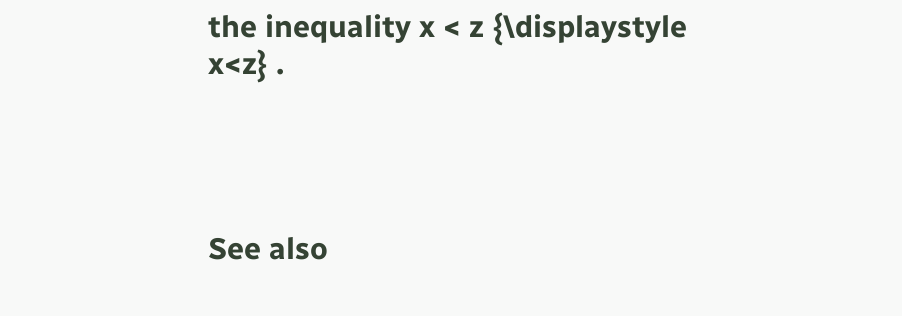the inequality x < z {\displaystyle x<z} .




See also